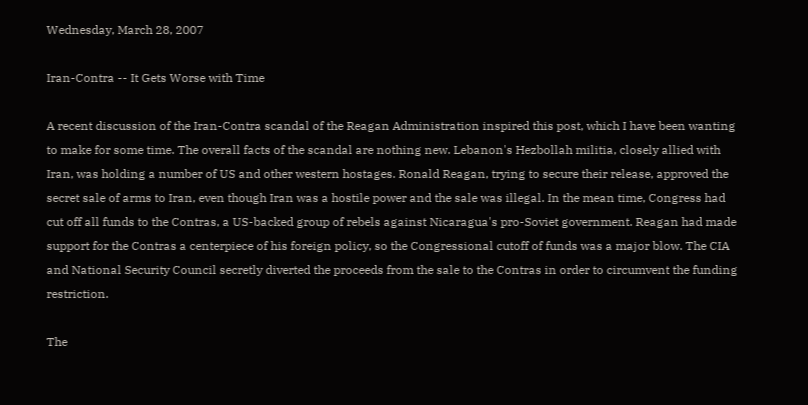Wednesday, March 28, 2007

Iran-Contra -- It Gets Worse with Time

A recent discussion of the Iran-Contra scandal of the Reagan Administration inspired this post, which I have been wanting to make for some time. The overall facts of the scandal are nothing new. Lebanon's Hezbollah militia, closely allied with Iran, was holding a number of US and other western hostages. Ronald Reagan, trying to secure their release, approved the secret sale of arms to Iran, even though Iran was a hostile power and the sale was illegal. In the mean time, Congress had cut off all funds to the Contras, a US-backed group of rebels against Nicaragua's pro-Soviet government. Reagan had made support for the Contras a centerpiece of his foreign policy, so the Congressional cutoff of funds was a major blow. The CIA and National Security Council secretly diverted the proceeds from the sale to the Contras in order to circumvent the funding restriction.

The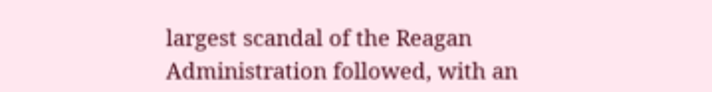largest scandal of the Reagan Administration followed, with an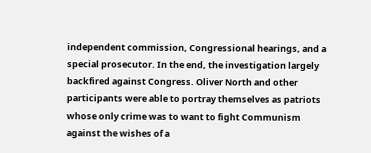independent commission, Congressional hearings, and a special prosecutor. In the end, the investigation largely backfired against Congress. Oliver North and other participants were able to portray themselves as patriots whose only crime was to want to fight Communism against the wishes of a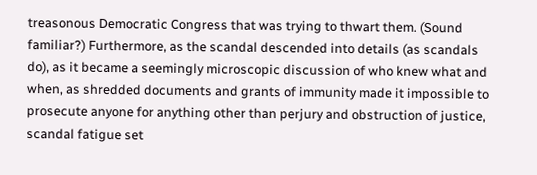treasonous Democratic Congress that was trying to thwart them. (Sound familiar?) Furthermore, as the scandal descended into details (as scandals do), as it became a seemingly microscopic discussion of who knew what and when, as shredded documents and grants of immunity made it impossible to prosecute anyone for anything other than perjury and obstruction of justice, scandal fatigue set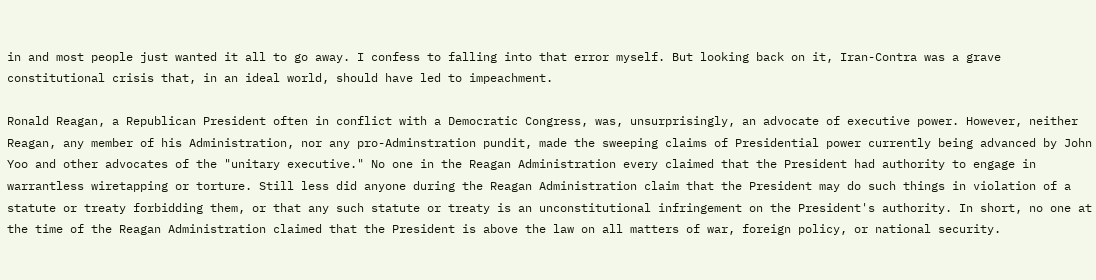in and most people just wanted it all to go away. I confess to falling into that error myself. But looking back on it, Iran-Contra was a grave constitutional crisis that, in an ideal world, should have led to impeachment.

Ronald Reagan, a Republican President often in conflict with a Democratic Congress, was, unsurprisingly, an advocate of executive power. However, neither Reagan, any member of his Administration, nor any pro-Adminstration pundit, made the sweeping claims of Presidential power currently being advanced by John Yoo and other advocates of the "unitary executive." No one in the Reagan Administration every claimed that the President had authority to engage in warrantless wiretapping or torture. Still less did anyone during the Reagan Administration claim that the President may do such things in violation of a statute or treaty forbidding them, or that any such statute or treaty is an unconstitutional infringement on the President's authority. In short, no one at the time of the Reagan Administration claimed that the President is above the law on all matters of war, foreign policy, or national security.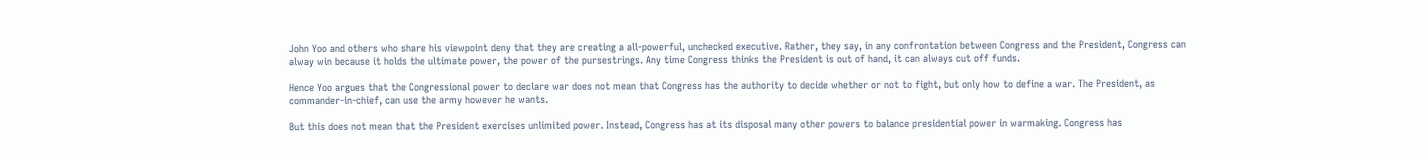John Yoo and others who share his viewpoint deny that they are creating a all-powerful, unchecked executive. Rather, they say, in any confrontation between Congress and the President, Congress can alway win because it holds the ultimate power, the power of the pursestrings. Any time Congress thinks the President is out of hand, it can always cut off funds.

Hence Yoo argues that the Congressional power to declare war does not mean that Congress has the authority to decide whether or not to fight, but only how to define a war. The President, as commander-in-chief, can use the army however he wants.

But this does not mean that the President exercises unlimited power. Instead, Congress has at its disposal many other powers to balance presidential power in warmaking. Congress has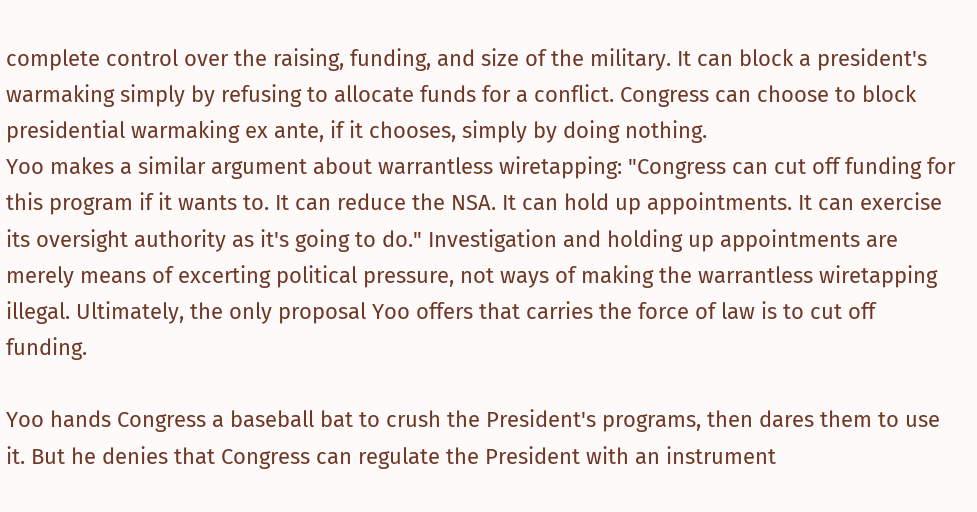complete control over the raising, funding, and size of the military. It can block a president's warmaking simply by refusing to allocate funds for a conflict. Congress can choose to block presidential warmaking ex ante, if it chooses, simply by doing nothing.
Yoo makes a similar argument about warrantless wiretapping: "Congress can cut off funding for this program if it wants to. It can reduce the NSA. It can hold up appointments. It can exercise its oversight authority as it's going to do." Investigation and holding up appointments are merely means of excerting political pressure, not ways of making the warrantless wiretapping illegal. Ultimately, the only proposal Yoo offers that carries the force of law is to cut off funding.

Yoo hands Congress a baseball bat to crush the President's programs, then dares them to use it. But he denies that Congress can regulate the President with an instrument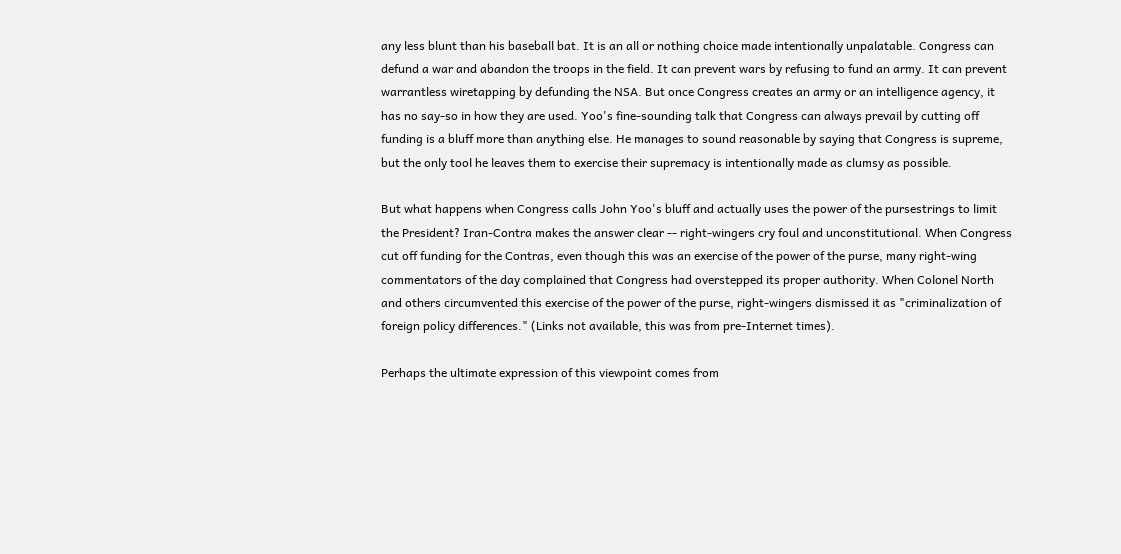any less blunt than his baseball bat. It is an all or nothing choice made intentionally unpalatable. Congress can defund a war and abandon the troops in the field. It can prevent wars by refusing to fund an army. It can prevent warrantless wiretapping by defunding the NSA. But once Congress creates an army or an intelligence agency, it has no say-so in how they are used. Yoo's fine-sounding talk that Congress can always prevail by cutting off funding is a bluff more than anything else. He manages to sound reasonable by saying that Congress is supreme, but the only tool he leaves them to exercise their supremacy is intentionally made as clumsy as possible.

But what happens when Congress calls John Yoo's bluff and actually uses the power of the pursestrings to limit the President? Iran-Contra makes the answer clear -- right-wingers cry foul and unconstitutional. When Congress cut off funding for the Contras, even though this was an exercise of the power of the purse, many right-wing commentators of the day complained that Congress had overstepped its proper authority. When Colonel North and others circumvented this exercise of the power of the purse, right-wingers dismissed it as "criminalization of foreign policy differences." (Links not available, this was from pre-Internet times).

Perhaps the ultimate expression of this viewpoint comes from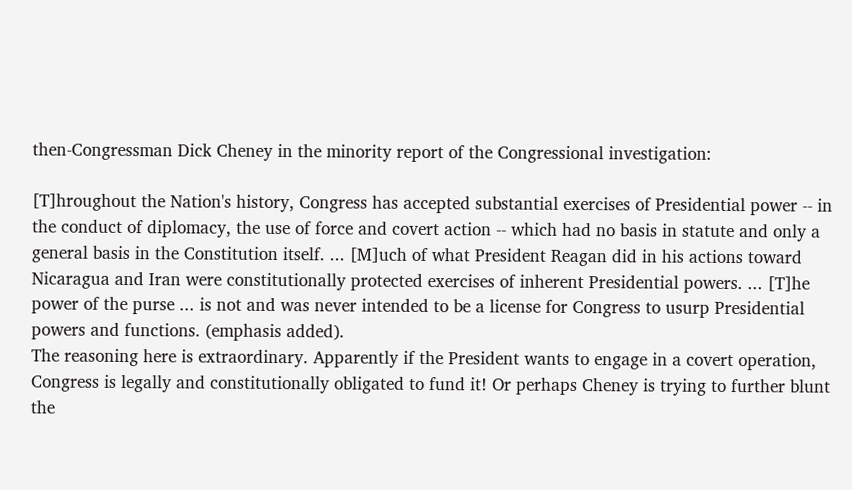then-Congressman Dick Cheney in the minority report of the Congressional investigation:

[T]hroughout the Nation's history, Congress has accepted substantial exercises of Presidential power -- in the conduct of diplomacy, the use of force and covert action -- which had no basis in statute and only a general basis in the Constitution itself. ... [M]uch of what President Reagan did in his actions toward Nicaragua and Iran were constitutionally protected exercises of inherent Presidential powers. ... [T]he power of the purse ... is not and was never intended to be a license for Congress to usurp Presidential powers and functions. (emphasis added).
The reasoning here is extraordinary. Apparently if the President wants to engage in a covert operation, Congress is legally and constitutionally obligated to fund it! Or perhaps Cheney is trying to further blunt the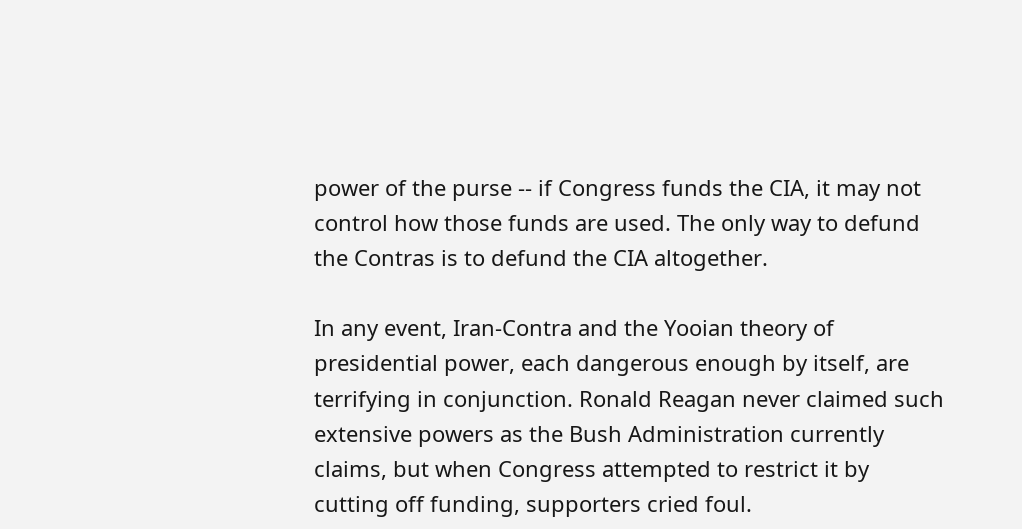power of the purse -- if Congress funds the CIA, it may not control how those funds are used. The only way to defund the Contras is to defund the CIA altogether.

In any event, Iran-Contra and the Yooian theory of presidential power, each dangerous enough by itself, are terrifying in conjunction. Ronald Reagan never claimed such extensive powers as the Bush Administration currently claims, but when Congress attempted to restrict it by cutting off funding, supporters cried foul.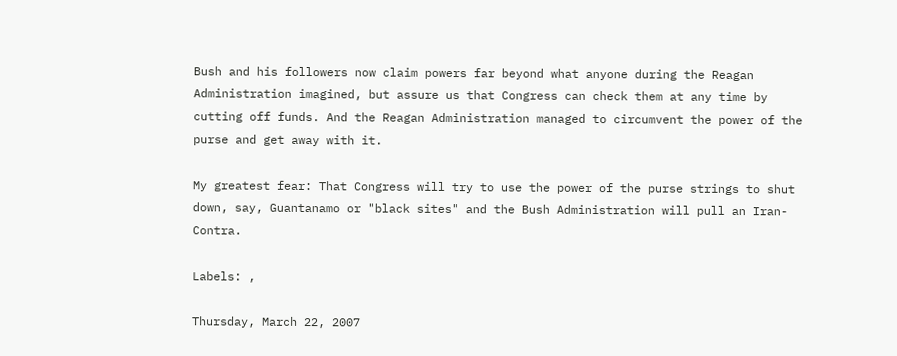Bush and his followers now claim powers far beyond what anyone during the Reagan Administration imagined, but assure us that Congress can check them at any time by cutting off funds. And the Reagan Administration managed to circumvent the power of the purse and get away with it.

My greatest fear: That Congress will try to use the power of the purse strings to shut down, say, Guantanamo or "black sites" and the Bush Administration will pull an Iran-Contra.

Labels: ,

Thursday, March 22, 2007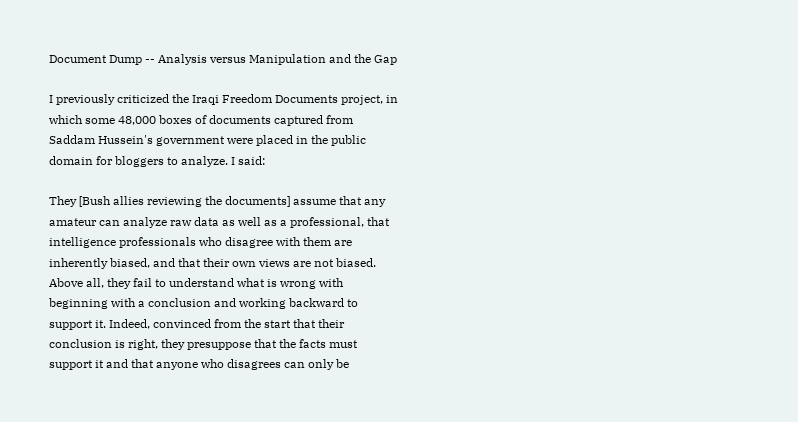Document Dump -- Analysis versus Manipulation and the Gap

I previously criticized the Iraqi Freedom Documents project, in which some 48,000 boxes of documents captured from Saddam Hussein's government were placed in the public domain for bloggers to analyze. I said:

They [Bush allies reviewing the documents] assume that any amateur can analyze raw data as well as a professional, that intelligence professionals who disagree with them are inherently biased, and that their own views are not biased. Above all, they fail to understand what is wrong with beginning with a conclusion and working backward to support it. Indeed, convinced from the start that their conclusion is right, they presuppose that the facts must support it and that anyone who disagrees can only be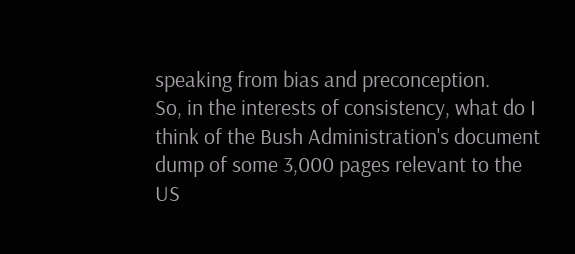speaking from bias and preconception.
So, in the interests of consistency, what do I think of the Bush Administration's document dump of some 3,000 pages relevant to the US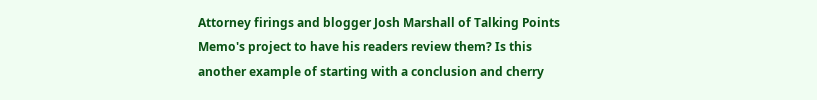Attorney firings and blogger Josh Marshall of Talking Points Memo's project to have his readers review them? Is this another example of starting with a conclusion and cherry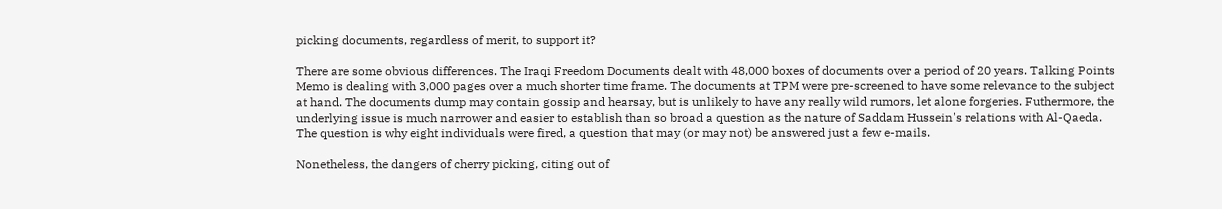picking documents, regardless of merit, to support it?

There are some obvious differences. The Iraqi Freedom Documents dealt with 48,000 boxes of documents over a period of 20 years. Talking Points Memo is dealing with 3,000 pages over a much shorter time frame. The documents at TPM were pre-screened to have some relevance to the subject at hand. The documents dump may contain gossip and hearsay, but is unlikely to have any really wild rumors, let alone forgeries. Futhermore, the underlying issue is much narrower and easier to establish than so broad a question as the nature of Saddam Hussein's relations with Al-Qaeda. The question is why eight individuals were fired, a question that may (or may not) be answered just a few e-mails.

Nonetheless, the dangers of cherry picking, citing out of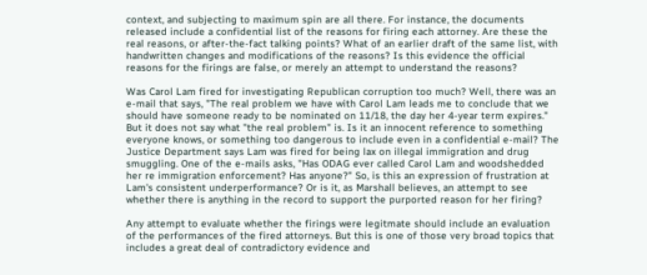context, and subjecting to maximum spin are all there. For instance, the documents released include a confidential list of the reasons for firing each attorney. Are these the real reasons, or after-the-fact talking points? What of an earlier draft of the same list, with handwritten changes and modifications of the reasons? Is this evidence the official reasons for the firings are false, or merely an attempt to understand the reasons?

Was Carol Lam fired for investigating Republican corruption too much? Well, there was an e-mail that says, "The real problem we have with Carol Lam leads me to conclude that we should have someone ready to be nominated on 11/18, the day her 4-year term expires." But it does not say what "the real problem" is. Is it an innocent reference to something everyone knows, or something too dangerous to include even in a confidential e-mail? The Justice Department says Lam was fired for being lax on illegal immigration and drug smuggling. One of the e-mails asks, "Has ODAG ever called Carol Lam and woodshedded her re immigration enforcement? Has anyone?" So, is this an expression of frustration at Lam's consistent underperformance? Or is it, as Marshall believes, an attempt to see whether there is anything in the record to support the purported reason for her firing?

Any attempt to evaluate whether the firings were legitmate should include an evaluation of the performances of the fired attorneys. But this is one of those very broad topics that includes a great deal of contradictory evidence and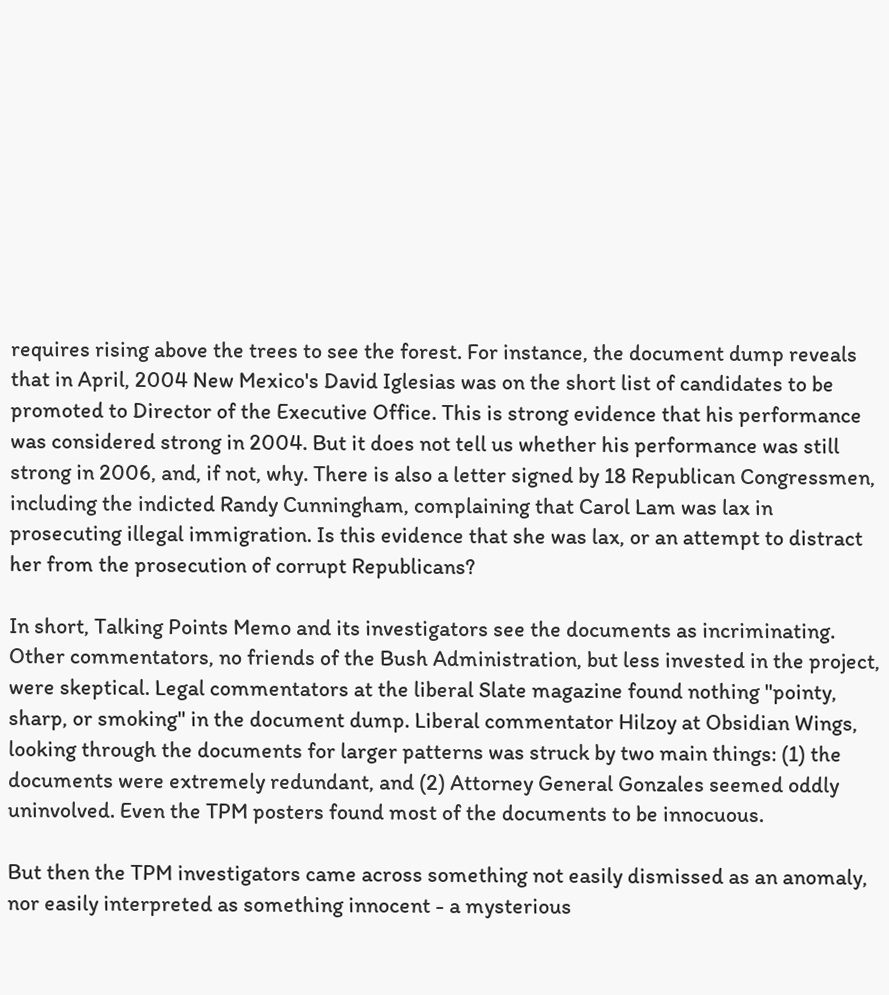requires rising above the trees to see the forest. For instance, the document dump reveals that in April, 2004 New Mexico's David Iglesias was on the short list of candidates to be promoted to Director of the Executive Office. This is strong evidence that his performance was considered strong in 2004. But it does not tell us whether his performance was still strong in 2006, and, if not, why. There is also a letter signed by 18 Republican Congressmen, including the indicted Randy Cunningham, complaining that Carol Lam was lax in prosecuting illegal immigration. Is this evidence that she was lax, or an attempt to distract her from the prosecution of corrupt Republicans?

In short, Talking Points Memo and its investigators see the documents as incriminating. Other commentators, no friends of the Bush Administration, but less invested in the project, were skeptical. Legal commentators at the liberal Slate magazine found nothing "pointy, sharp, or smoking" in the document dump. Liberal commentator Hilzoy at Obsidian Wings, looking through the documents for larger patterns was struck by two main things: (1) the documents were extremely redundant, and (2) Attorney General Gonzales seemed oddly uninvolved. Even the TPM posters found most of the documents to be innocuous.

But then the TPM investigators came across something not easily dismissed as an anomaly, nor easily interpreted as something innocent - a mysterious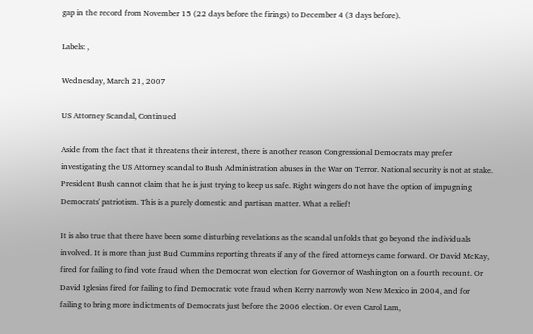gap in the record from November 15 (22 days before the firings) to December 4 (3 days before).

Labels: ,

Wednesday, March 21, 2007

US Attorney Scandal, Continued

Aside from the fact that it threatens their interest, there is another reason Congressional Democrats may prefer investigating the US Attorney scandal to Bush Administration abuses in the War on Terror. National security is not at stake. President Bush cannot claim that he is just trying to keep us safe. Right wingers do not have the option of impugning Democrats' patriotism. This is a purely domestic and partisan matter. What a relief!

It is also true that there have been some disturbing revelations as the scandal unfolds that go beyond the individuals involved. It is more than just Bud Cummins reporting threats if any of the fired attorneys came forward. Or David McKay, fired for failing to find vote fraud when the Democrat won election for Governor of Washington on a fourth recount. Or David Iglesias fired for failing to find Democratic vote fraud when Kerry narrowly won New Mexico in 2004, and for failing to bring more indictments of Democrats just before the 2006 election. Or even Carol Lam,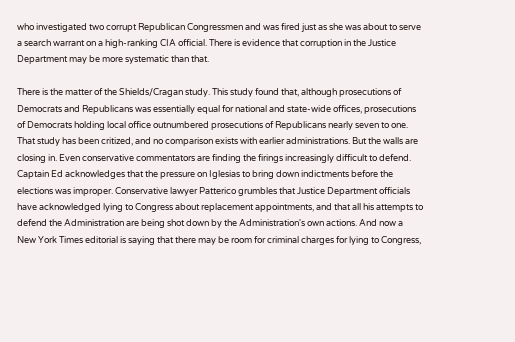who investigated two corrupt Republican Congressmen and was fired just as she was about to serve a search warrant on a high-ranking CIA official. There is evidence that corruption in the Justice Department may be more systematic than that.

There is the matter of the Shields/Cragan study. This study found that, although prosecutions of Democrats and Republicans was essentially equal for national and state-wide offices, prosecutions of Democrats holding local office outnumbered prosecutions of Republicans nearly seven to one. That study has been critized, and no comparison exists with earlier administrations. But the walls are closing in. Even conservative commentators are finding the firings increasingly difficult to defend. Captain Ed acknowledges that the pressure on Iglesias to bring down indictments before the elections was improper. Conservative lawyer Patterico grumbles that Justice Department officials have acknowledged lying to Congress about replacement appointments, and that all his attempts to defend the Administration are being shot down by the Administration's own actions. And now a New York Times editorial is saying that there may be room for criminal charges for lying to Congress,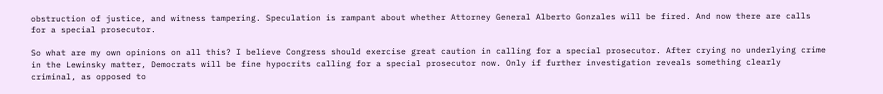obstruction of justice, and witness tampering. Speculation is rampant about whether Attorney General Alberto Gonzales will be fired. And now there are calls for a special prosecutor.

So what are my own opinions on all this? I believe Congress should exercise great caution in calling for a special prosecutor. After crying no underlying crime in the Lewinsky matter, Democrats will be fine hypocrits calling for a special prosecutor now. Only if further investigation reveals something clearly criminal, as opposed to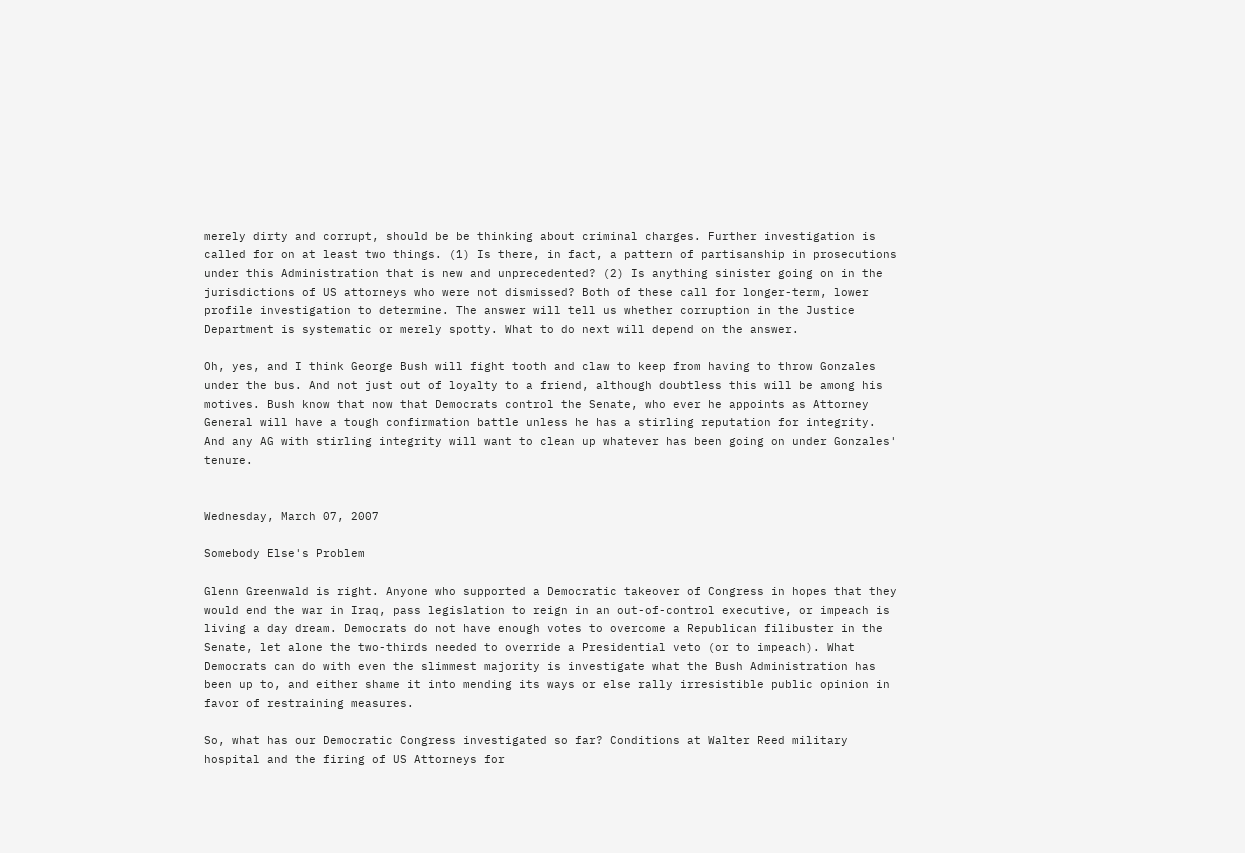merely dirty and corrupt, should be be thinking about criminal charges. Further investigation is called for on at least two things. (1) Is there, in fact, a pattern of partisanship in prosecutions under this Administration that is new and unprecedented? (2) Is anything sinister going on in the jurisdictions of US attorneys who were not dismissed? Both of these call for longer-term, lower profile investigation to determine. The answer will tell us whether corruption in the Justice Department is systematic or merely spotty. What to do next will depend on the answer.

Oh, yes, and I think George Bush will fight tooth and claw to keep from having to throw Gonzales under the bus. And not just out of loyalty to a friend, although doubtless this will be among his motives. Bush know that now that Democrats control the Senate, who ever he appoints as Attorney General will have a tough confirmation battle unless he has a stirling reputation for integrity. And any AG with stirling integrity will want to clean up whatever has been going on under Gonzales' tenure.


Wednesday, March 07, 2007

Somebody Else's Problem

Glenn Greenwald is right. Anyone who supported a Democratic takeover of Congress in hopes that they would end the war in Iraq, pass legislation to reign in an out-of-control executive, or impeach is living a day dream. Democrats do not have enough votes to overcome a Republican filibuster in the Senate, let alone the two-thirds needed to override a Presidential veto (or to impeach). What Democrats can do with even the slimmest majority is investigate what the Bush Administration has been up to, and either shame it into mending its ways or else rally irresistible public opinion in favor of restraining measures.

So, what has our Democratic Congress investigated so far? Conditions at Walter Reed military hospital and the firing of US Attorneys for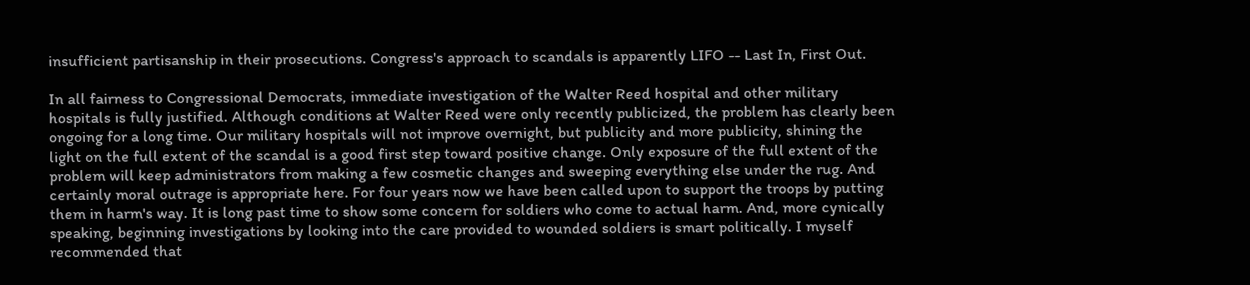insufficient partisanship in their prosecutions. Congress's approach to scandals is apparently LIFO -- Last In, First Out.

In all fairness to Congressional Democrats, immediate investigation of the Walter Reed hospital and other military hospitals is fully justified. Although conditions at Walter Reed were only recently publicized, the problem has clearly been ongoing for a long time. Our military hospitals will not improve overnight, but publicity and more publicity, shining the light on the full extent of the scandal is a good first step toward positive change. Only exposure of the full extent of the problem will keep administrators from making a few cosmetic changes and sweeping everything else under the rug. And certainly moral outrage is appropriate here. For four years now we have been called upon to support the troops by putting them in harm's way. It is long past time to show some concern for soldiers who come to actual harm. And, more cynically speaking, beginning investigations by looking into the care provided to wounded soldiers is smart politically. I myself recommended that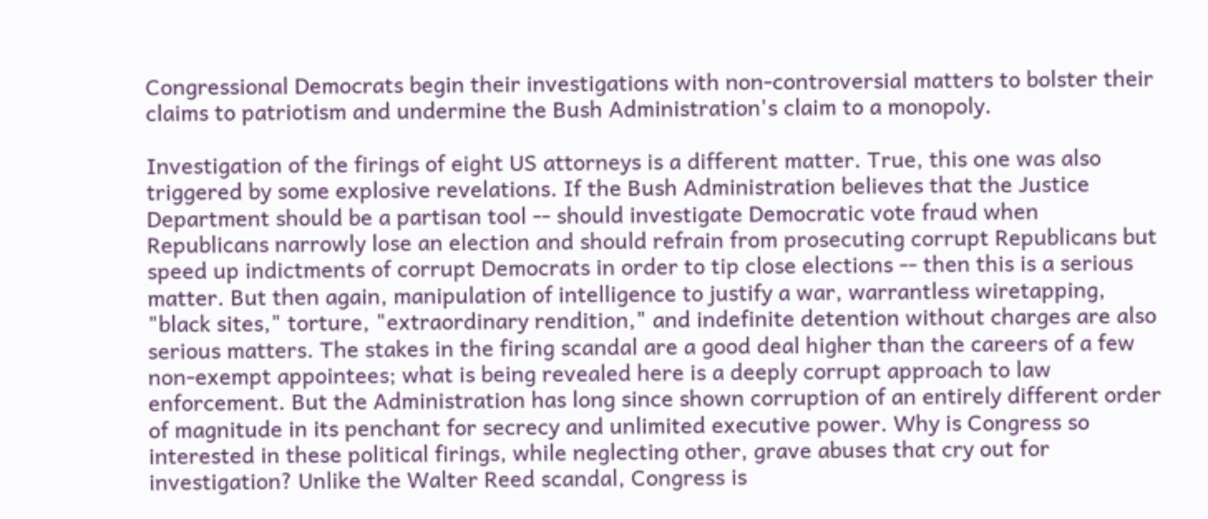Congressional Democrats begin their investigations with non-controversial matters to bolster their claims to patriotism and undermine the Bush Administration's claim to a monopoly.

Investigation of the firings of eight US attorneys is a different matter. True, this one was also triggered by some explosive revelations. If the Bush Administration believes that the Justice Department should be a partisan tool -- should investigate Democratic vote fraud when Republicans narrowly lose an election and should refrain from prosecuting corrupt Republicans but speed up indictments of corrupt Democrats in order to tip close elections -- then this is a serious matter. But then again, manipulation of intelligence to justify a war, warrantless wiretapping, "black sites," torture, "extraordinary rendition," and indefinite detention without charges are also serious matters. The stakes in the firing scandal are a good deal higher than the careers of a few non-exempt appointees; what is being revealed here is a deeply corrupt approach to law enforcement. But the Administration has long since shown corruption of an entirely different order of magnitude in its penchant for secrecy and unlimited executive power. Why is Congress so interested in these political firings, while neglecting other, grave abuses that cry out for investigation? Unlike the Walter Reed scandal, Congress is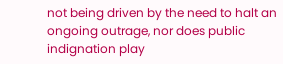not being driven by the need to halt an ongoing outrage, nor does public indignation play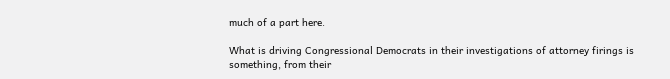much of a part here.

What is driving Congressional Democrats in their investigations of attorney firings is something, from their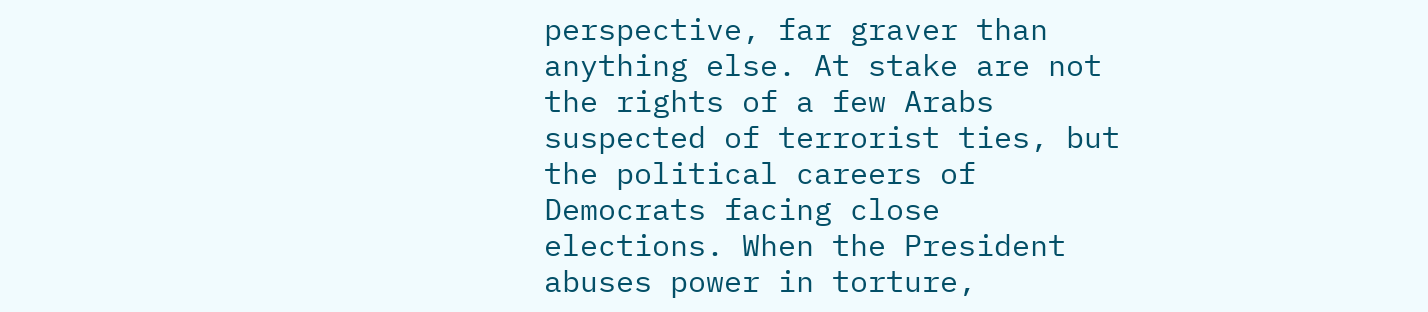perspective, far graver than anything else. At stake are not the rights of a few Arabs suspected of terrorist ties, but the political careers of Democrats facing close elections. When the President abuses power in torture,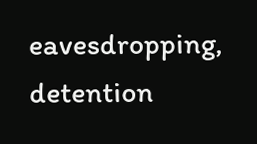eavesdropping, detention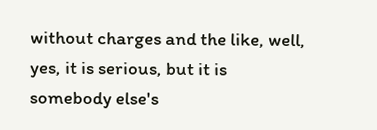without charges and the like, well, yes, it is serious, but it is somebody else's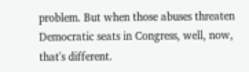problem. But when those abuses threaten Democratic seats in Congress, well, now, that's different.